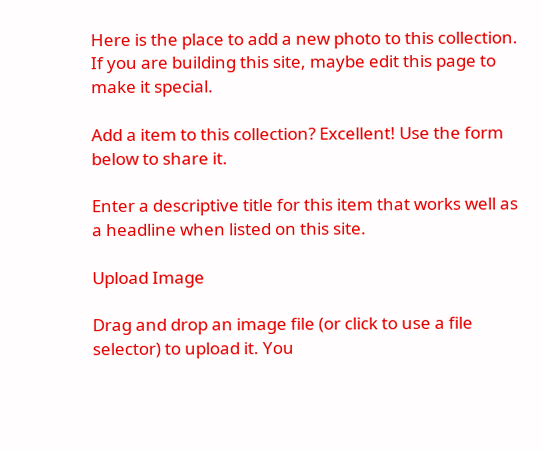Here is the place to add a new photo to this collection. If you are building this site, maybe edit this page to make it special.

Add a item to this collection? Excellent! Use the form below to share it.

Enter a descriptive title for this item that works well as a headline when listed on this site.

Upload Image

Drag and drop an image file (or click to use a file selector) to upload it. You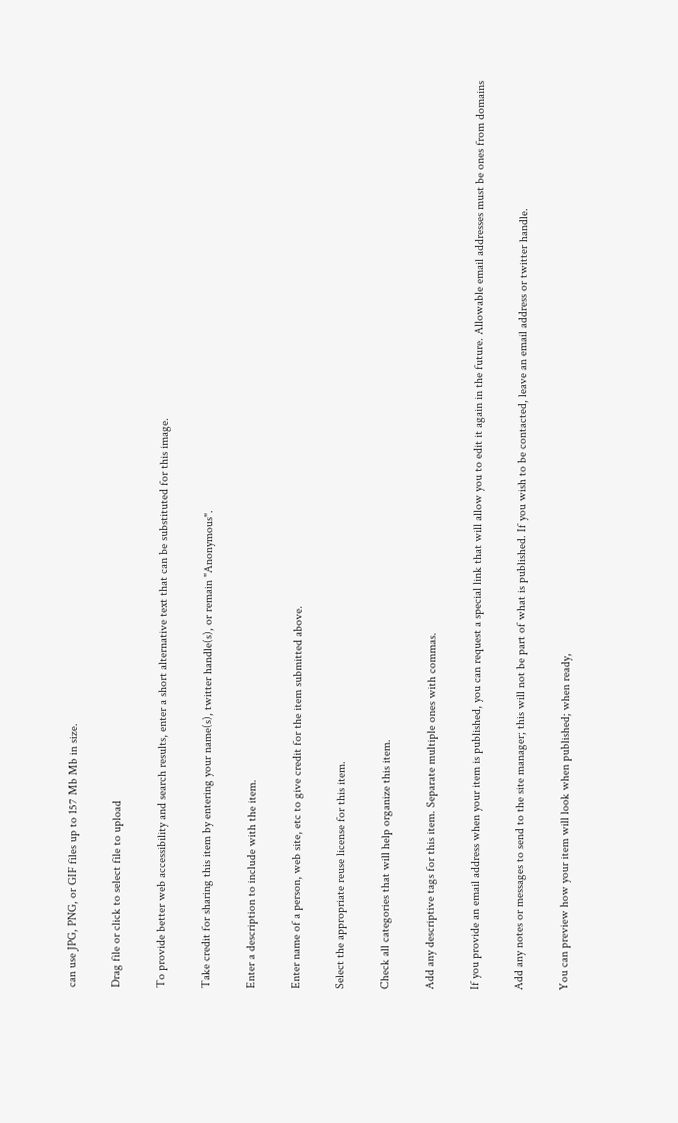can use JPG, PNG, or GIF files up to 157 Mb Mb in size.

Drag file or click to select file to upload

To provide better web accessibility and search results, enter a short alternative text that can be substituted for this image.

Take credit for sharing this item by entering your name(s), twitter handle(s), or remain "Anonymous".

Enter a description to include with the item.

Enter name of a person, web site, etc to give credit for the item submitted above.

Select the appropriate reuse license for this item.

Check all categories that will help organize this item.

Add any descriptive tags for this item. Separate multiple ones with commas.

If you provide an email address when your item is published, you can request a special link that will allow you to edit it again in the future. Allowable email addresses must be ones from domains

Add any notes or messages to send to the site manager; this will not be part of what is published. If you wish to be contacted, leave an email address or twitter handle.

You can preview how your item will look when published; when ready,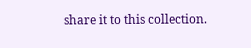share it to this collection.